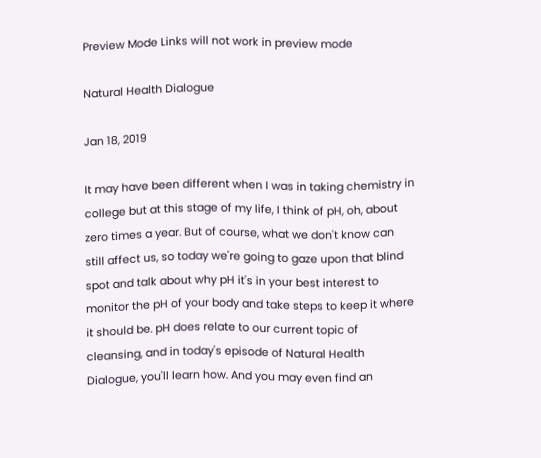Preview Mode Links will not work in preview mode

Natural Health Dialogue

Jan 18, 2019

It may have been different when I was in taking chemistry in college but at this stage of my life, I think of pH, oh, about zero times a year. But of course, what we don't know can still affect us, so today we're going to gaze upon that blind spot and talk about why pH it's in your best interest to monitor the pH of your body and take steps to keep it where it should be. pH does relate to our current topic of cleansing, and in today's episode of Natural Health Dialogue, you'll learn how. And you may even find an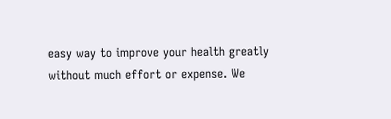easy way to improve your health greatly without much effort or expense. We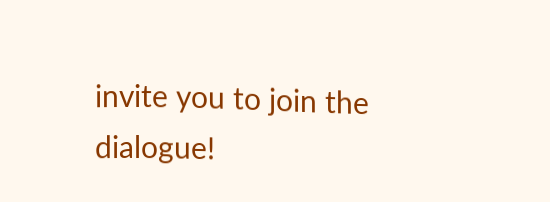invite you to join the dialogue!